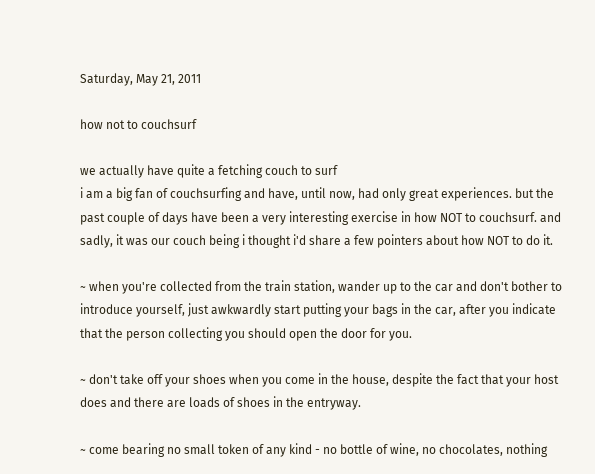Saturday, May 21, 2011

how not to couchsurf

we actually have quite a fetching couch to surf
i am a big fan of couchsurfing and have, until now, had only great experiences. but the past couple of days have been a very interesting exercise in how NOT to couchsurf. and sadly, it was our couch being i thought i'd share a few pointers about how NOT to do it.

~ when you're collected from the train station, wander up to the car and don't bother to introduce yourself, just awkwardly start putting your bags in the car, after you indicate that the person collecting you should open the door for you.

~ don't take off your shoes when you come in the house, despite the fact that your host does and there are loads of shoes in the entryway.

~ come bearing no small token of any kind - no bottle of wine, no chocolates, nothing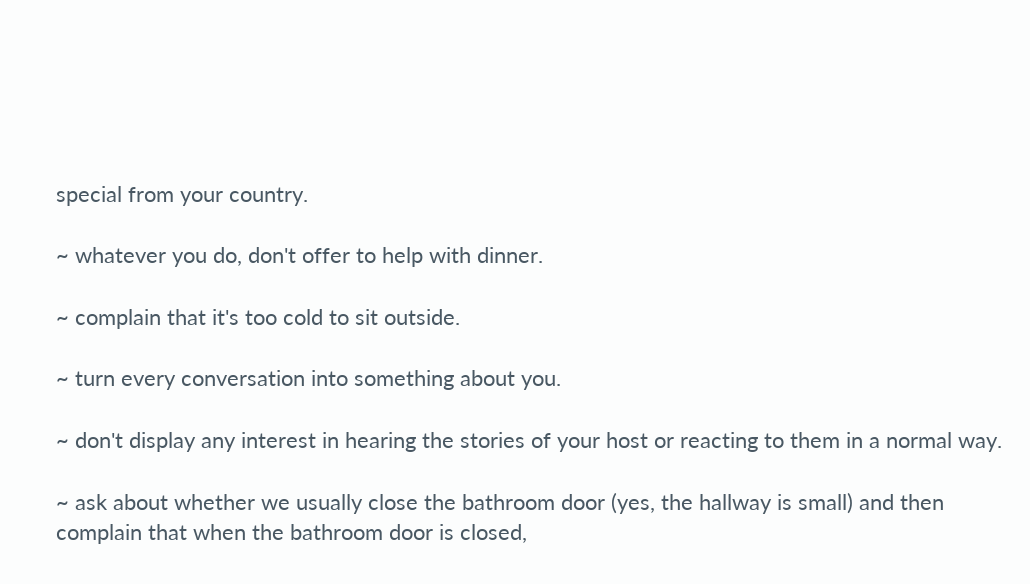special from your country.

~ whatever you do, don't offer to help with dinner.

~ complain that it's too cold to sit outside.

~ turn every conversation into something about you.

~ don't display any interest in hearing the stories of your host or reacting to them in a normal way.

~ ask about whether we usually close the bathroom door (yes, the hallway is small) and then complain that when the bathroom door is closed,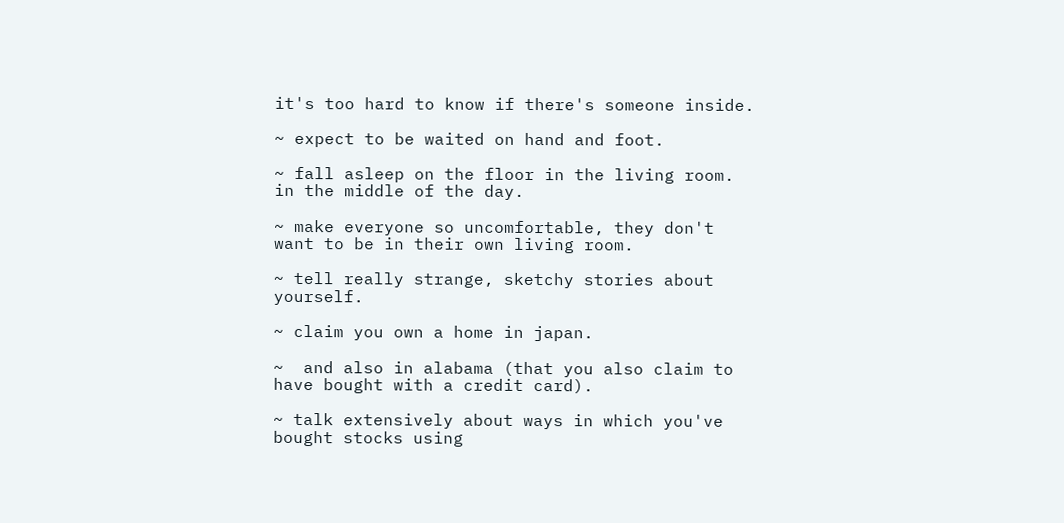it's too hard to know if there's someone inside.

~ expect to be waited on hand and foot.

~ fall asleep on the floor in the living room. in the middle of the day.

~ make everyone so uncomfortable, they don't want to be in their own living room.

~ tell really strange, sketchy stories about yourself.

~ claim you own a home in japan.

~  and also in alabama (that you also claim to have bought with a credit card).

~ talk extensively about ways in which you've bought stocks using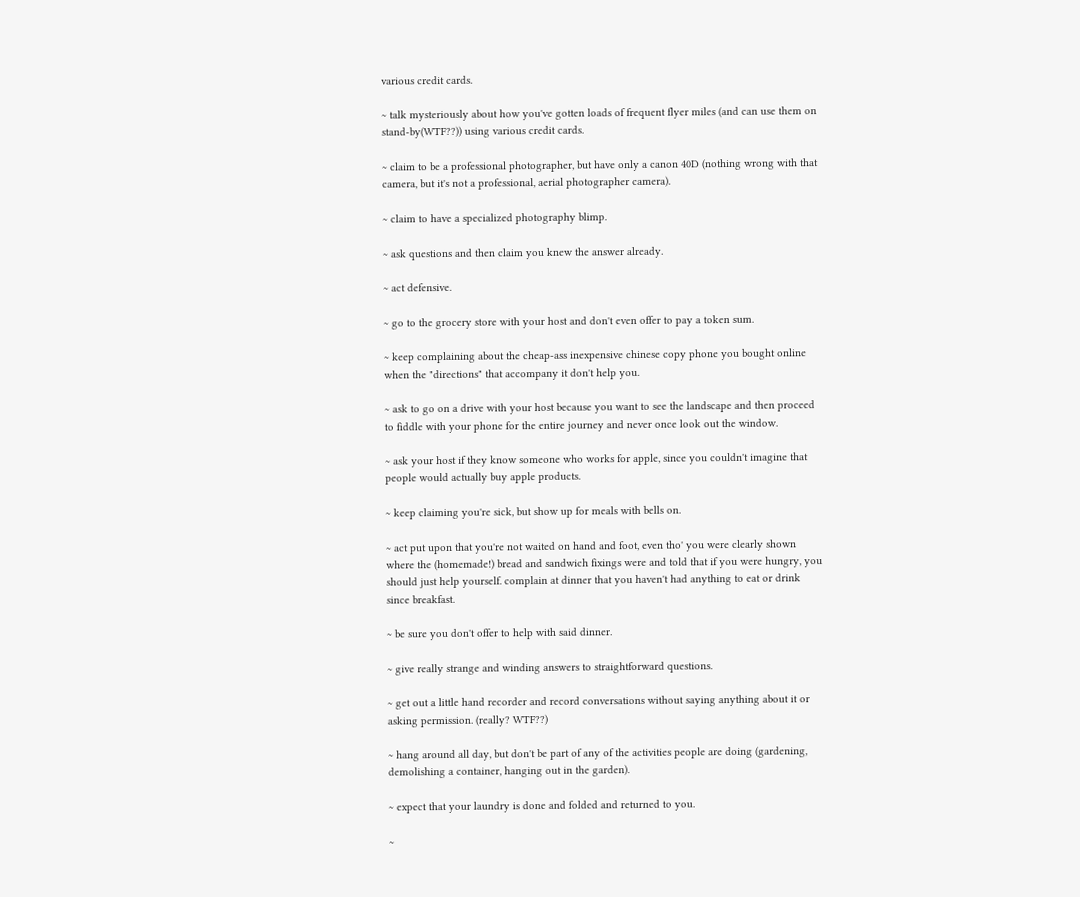various credit cards.

~ talk mysteriously about how you've gotten loads of frequent flyer miles (and can use them on stand-by(WTF??)) using various credit cards.

~ claim to be a professional photographer, but have only a canon 40D (nothing wrong with that camera, but it's not a professional, aerial photographer camera).

~ claim to have a specialized photography blimp.

~ ask questions and then claim you knew the answer already.

~ act defensive.

~ go to the grocery store with your host and don't even offer to pay a token sum.

~ keep complaining about the cheap-ass inexpensive chinese copy phone you bought online when the "directions" that accompany it don't help you.

~ ask to go on a drive with your host because you want to see the landscape and then proceed to fiddle with your phone for the entire journey and never once look out the window.

~ ask your host if they know someone who works for apple, since you couldn't imagine that people would actually buy apple products.

~ keep claiming you're sick, but show up for meals with bells on.

~ act put upon that you're not waited on hand and foot, even tho' you were clearly shown where the (homemade!) bread and sandwich fixings were and told that if you were hungry, you should just help yourself. complain at dinner that you haven't had anything to eat or drink since breakfast.

~ be sure you don't offer to help with said dinner.

~ give really strange and winding answers to straightforward questions.

~ get out a little hand recorder and record conversations without saying anything about it or asking permission. (really? WTF??)

~ hang around all day, but don't be part of any of the activities people are doing (gardening, demolishing a container, hanging out in the garden).

~ expect that your laundry is done and folded and returned to you.

~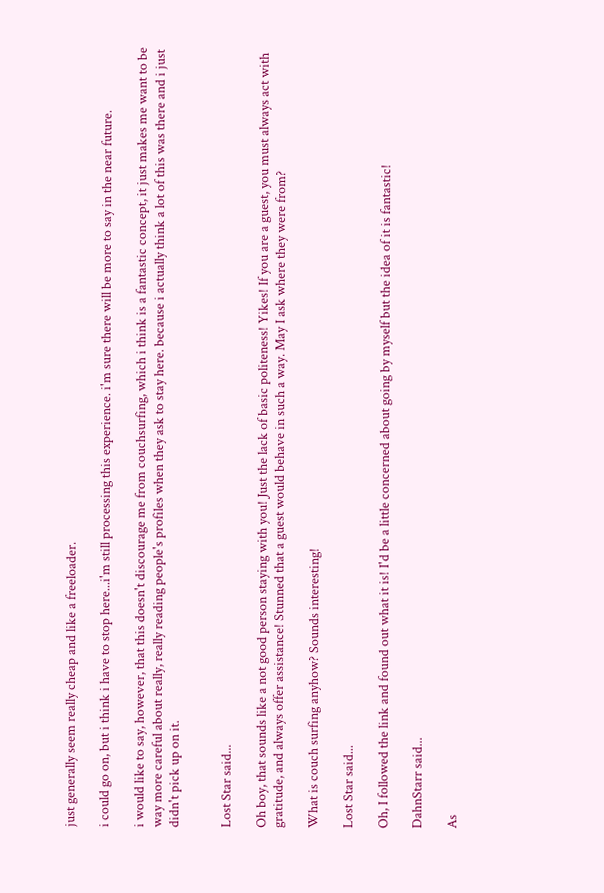just generally seem really cheap and like a freeloader.

i could go on, but i think i have to stop here...i'm still processing this experience. i'm sure there will be more to say in the near future.

i would like to say, however, that this doesn't discourage me from couchsurfing, which i think is a fantastic concept, it just makes me want to be way more careful about really, really reading people's profiles when they ask to stay here. because i actually think a lot of this was there and i just didn't pick up on it.


Lost Star said...

Oh boy, that sounds like a not good person staying with you! Just the lack of basic politeness! Yikes! If you are a guest, you must always act with gratitude, and always offer assistance! Stunned that a guest would behave in such a way. May I ask where they were from?

What is couch surfing anyhow? Sounds interesting!

Lost Star said...

Oh, I followed the link and found out what it is! I'd be a little concerned about going by myself but the idea of it is fantastic!

DahnStarr said...

As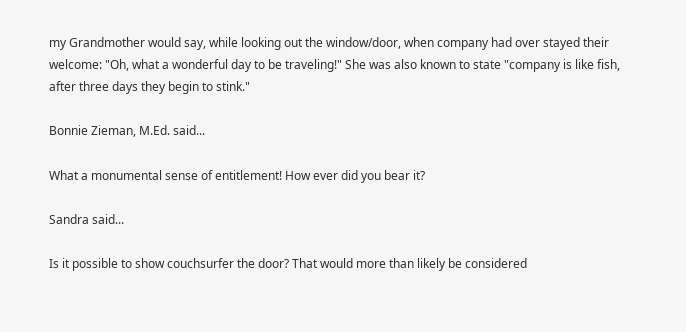my Grandmother would say, while looking out the window/door, when company had over stayed their welcome: "Oh, what a wonderful day to be traveling!" She was also known to state "company is like fish, after three days they begin to stink."

Bonnie Zieman, M.Ed. said...

What a monumental sense of entitlement! How ever did you bear it?

Sandra said...

Is it possible to show couchsurfer the door? That would more than likely be considered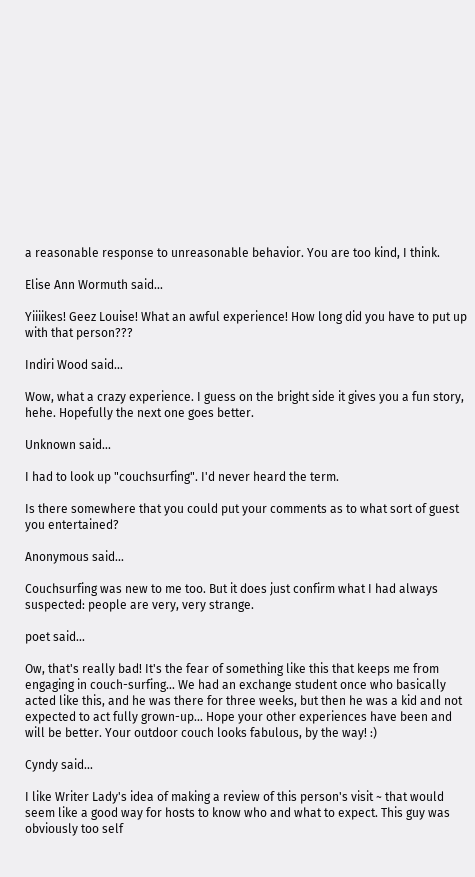a reasonable response to unreasonable behavior. You are too kind, I think.

Elise Ann Wormuth said...

Yiiiikes! Geez Louise! What an awful experience! How long did you have to put up with that person???

Indiri Wood said...

Wow, what a crazy experience. I guess on the bright side it gives you a fun story, hehe. Hopefully the next one goes better.

Unknown said...

I had to look up "couchsurfing". I'd never heard the term.

Is there somewhere that you could put your comments as to what sort of guest you entertained?

Anonymous said...

Couchsurfing was new to me too. But it does just confirm what I had always suspected: people are very, very strange.

poet said...

Ow, that's really bad! It's the fear of something like this that keeps me from engaging in couch-surfing... We had an exchange student once who basically acted like this, and he was there for three weeks, but then he was a kid and not expected to act fully grown-up... Hope your other experiences have been and will be better. Your outdoor couch looks fabulous, by the way! :)

Cyndy said...

I like Writer Lady's idea of making a review of this person's visit ~ that would seem like a good way for hosts to know who and what to expect. This guy was obviously too self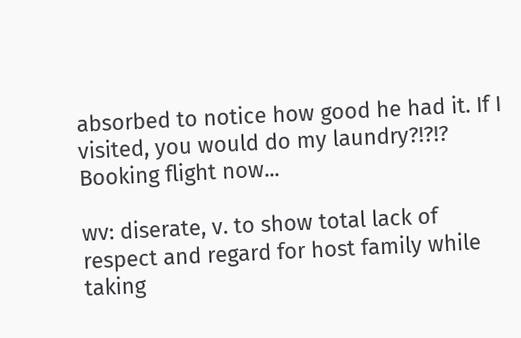absorbed to notice how good he had it. If I visited, you would do my laundry?!?!? Booking flight now...

wv: diserate, v. to show total lack of respect and regard for host family while taking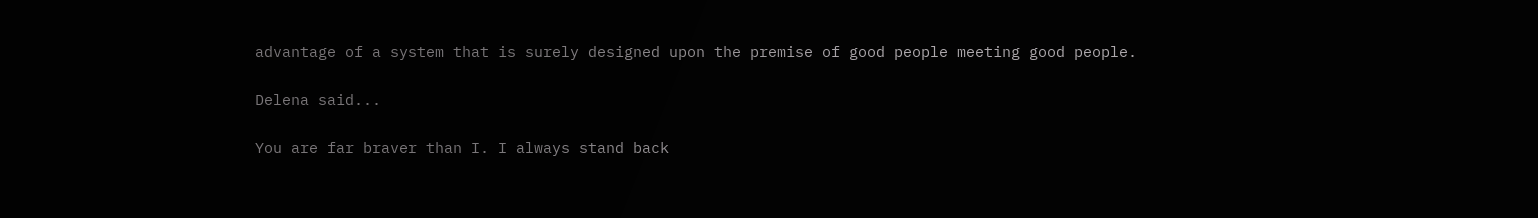advantage of a system that is surely designed upon the premise of good people meeting good people.

Delena said...

You are far braver than I. I always stand back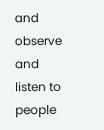and observe and listen to people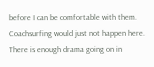before I can be comfortable with them. Coachsurfing would just not happen here. There is enough drama going on in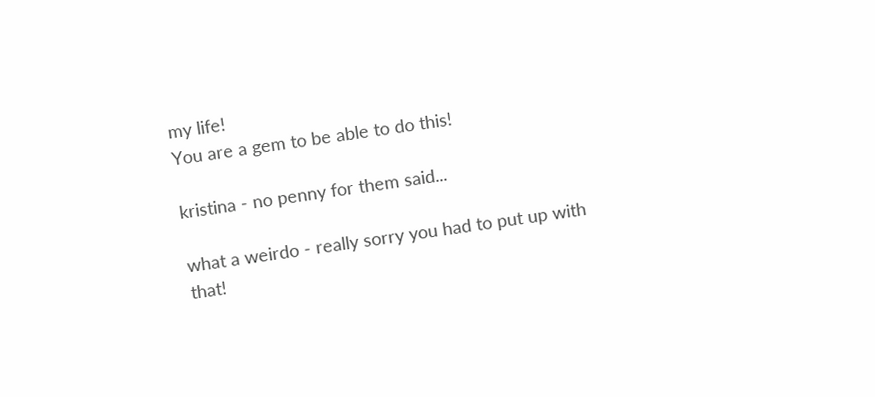my life!
You are a gem to be able to do this!

kristina - no penny for them said...

what a weirdo - really sorry you had to put up with that!